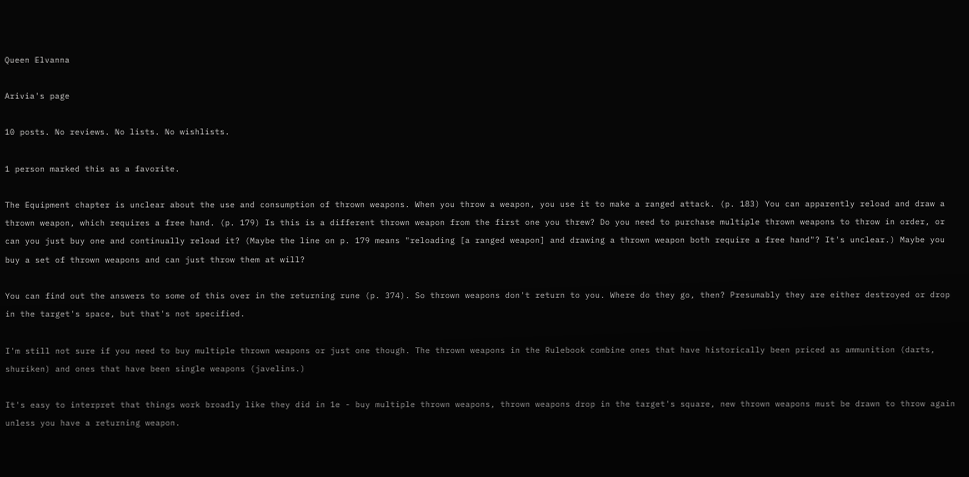Queen Elvanna

Arivia's page

10 posts. No reviews. No lists. No wishlists.

1 person marked this as a favorite.

The Equipment chapter is unclear about the use and consumption of thrown weapons. When you throw a weapon, you use it to make a ranged attack. (p. 183) You can apparently reload and draw a thrown weapon, which requires a free hand. (p. 179) Is this is a different thrown weapon from the first one you threw? Do you need to purchase multiple thrown weapons to throw in order, or can you just buy one and continually reload it? (Maybe the line on p. 179 means "reloading [a ranged weapon] and drawing a thrown weapon both require a free hand"? It's unclear.) Maybe you buy a set of thrown weapons and can just throw them at will?

You can find out the answers to some of this over in the returning rune (p. 374). So thrown weapons don't return to you. Where do they go, then? Presumably they are either destroyed or drop in the target's space, but that's not specified.

I'm still not sure if you need to buy multiple thrown weapons or just one though. The thrown weapons in the Rulebook combine ones that have historically been priced as ammunition (darts, shuriken) and ones that have been single weapons (javelins.)

It's easy to interpret that things work broadly like they did in 1e - buy multiple thrown weapons, thrown weapons drop in the target's square, new thrown weapons must be drawn to throw again unless you have a returning weapon.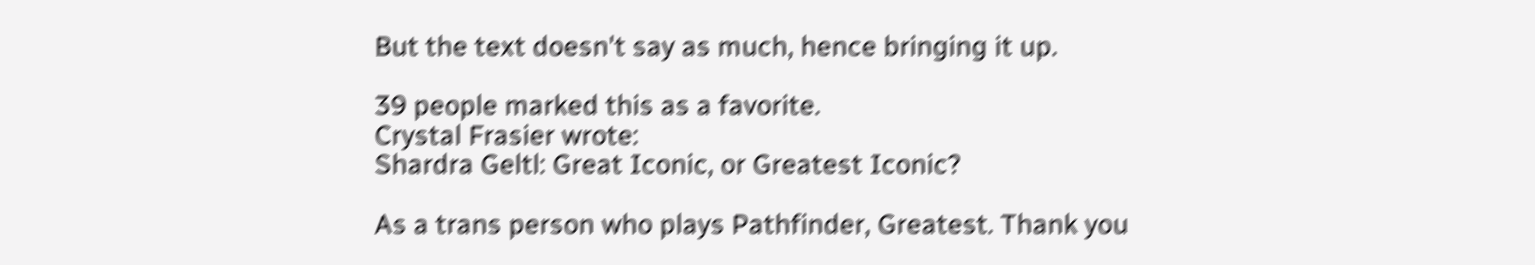But the text doesn't say as much, hence bringing it up.

39 people marked this as a favorite.
Crystal Frasier wrote:
Shardra Geltl: Great Iconic, or Greatest Iconic?

As a trans person who plays Pathfinder, Greatest. Thank you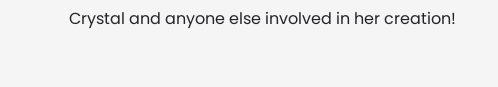Crystal and anyone else involved in her creation!